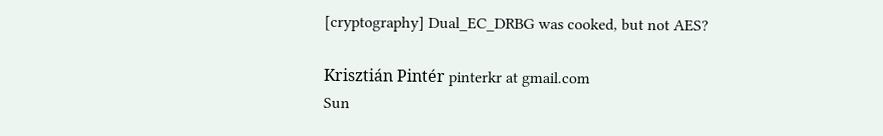[cryptography] Dual_EC_DRBG was cooked, but not AES?

Krisztián Pintér pinterkr at gmail.com
Sun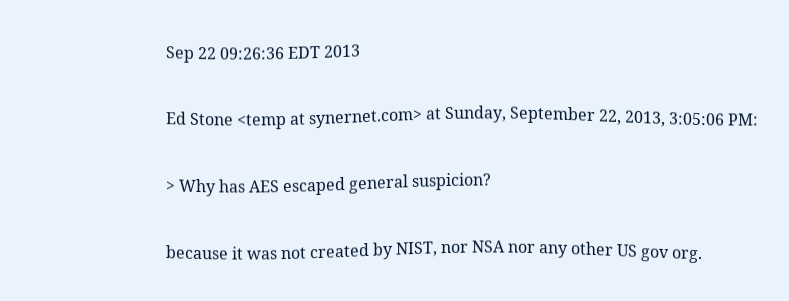Sep 22 09:26:36 EDT 2013

Ed Stone <temp at synernet.com> at Sunday, September 22, 2013, 3:05:06 PM:

> Why has AES escaped general suspicion?

because it was not created by NIST, nor NSA nor any other US gov org.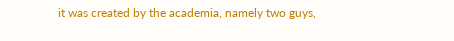it was created by the academia, namely two guys,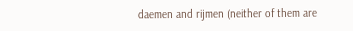daemen and rijmen (neither of them are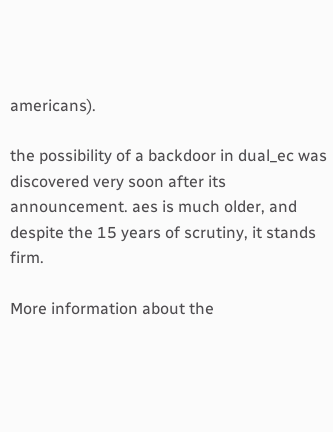americans).

the possibility of a backdoor in dual_ec was discovered very soon after its announcement. aes is much older, and despite the 15 years of scrutiny, it stands firm.

More information about the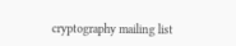cryptography mailing list